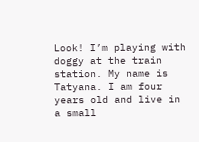Look! I’m playing with doggy at the train station. My name is Tatyana. I am four years old and live in a small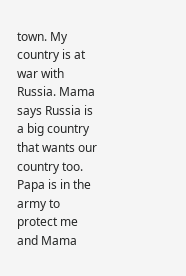town. My country is at war with Russia. Mama says Russia is a big country that wants our country too. Papa is in the army to protect me and Mama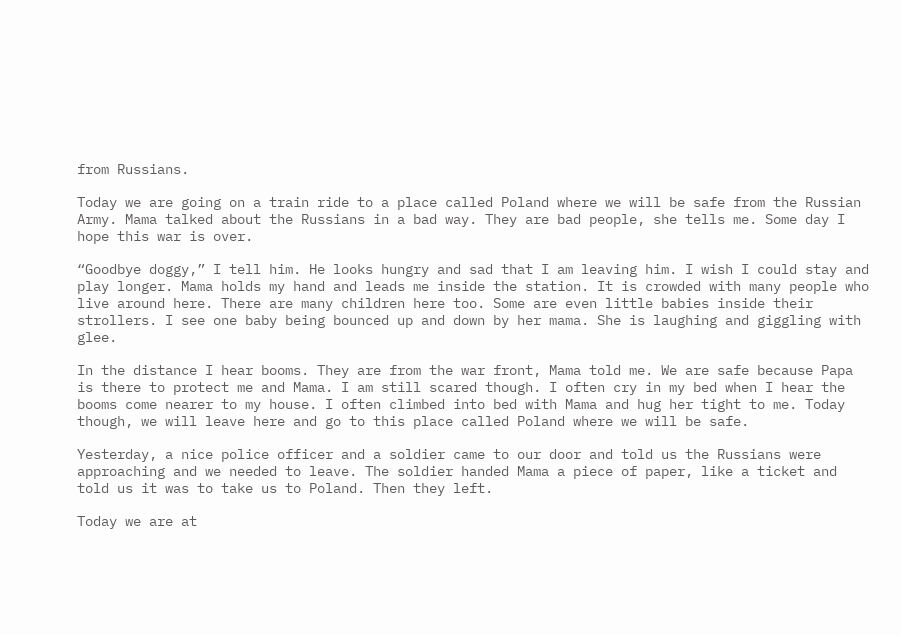from Russians.

Today we are going on a train ride to a place called Poland where we will be safe from the Russian Army. Mama talked about the Russians in a bad way. They are bad people, she tells me. Some day I hope this war is over.

“Goodbye doggy,” I tell him. He looks hungry and sad that I am leaving him. I wish I could stay and play longer. Mama holds my hand and leads me inside the station. It is crowded with many people who live around here. There are many children here too. Some are even little babies inside their strollers. I see one baby being bounced up and down by her mama. She is laughing and giggling with glee.

In the distance I hear booms. They are from the war front, Mama told me. We are safe because Papa is there to protect me and Mama. I am still scared though. I often cry in my bed when I hear the booms come nearer to my house. I often climbed into bed with Mama and hug her tight to me. Today though, we will leave here and go to this place called Poland where we will be safe.

Yesterday, a nice police officer and a soldier came to our door and told us the Russians were approaching and we needed to leave. The soldier handed Mama a piece of paper, like a ticket and told us it was to take us to Poland. Then they left.

Today we are at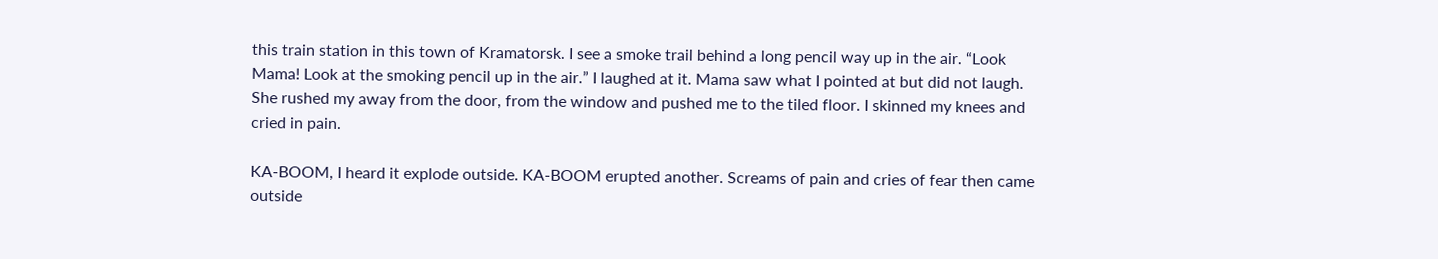this train station in this town of Kramatorsk. I see a smoke trail behind a long pencil way up in the air. “Look Mama! Look at the smoking pencil up in the air.” I laughed at it. Mama saw what I pointed at but did not laugh. She rushed my away from the door, from the window and pushed me to the tiled floor. I skinned my knees and cried in pain.

KA-BOOM, I heard it explode outside. KA-BOOM erupted another. Screams of pain and cries of fear then came outside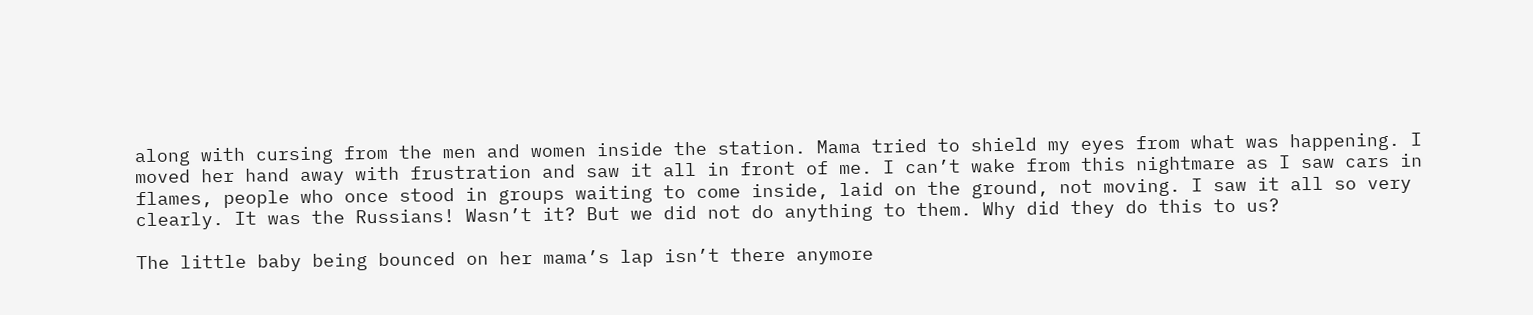along with cursing from the men and women inside the station. Mama tried to shield my eyes from what was happening. I moved her hand away with frustration and saw it all in front of me. I can’t wake from this nightmare as I saw cars in flames, people who once stood in groups waiting to come inside, laid on the ground, not moving. I saw it all so very clearly. It was the Russians! Wasn’t it? But we did not do anything to them. Why did they do this to us?

The little baby being bounced on her mama’s lap isn’t there anymore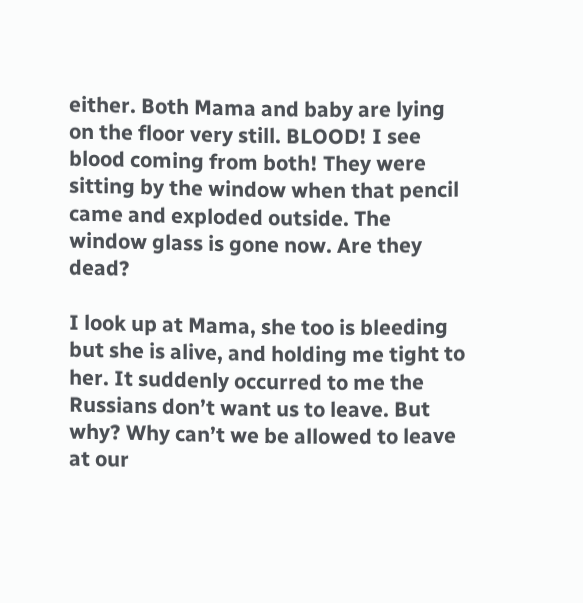either. Both Mama and baby are lying on the floor very still. BLOOD! I see blood coming from both! They were sitting by the window when that pencil came and exploded outside. The window glass is gone now. Are they dead?

I look up at Mama, she too is bleeding but she is alive, and holding me tight to her. It suddenly occurred to me the Russians don’t want us to leave. But why? Why can’t we be allowed to leave at our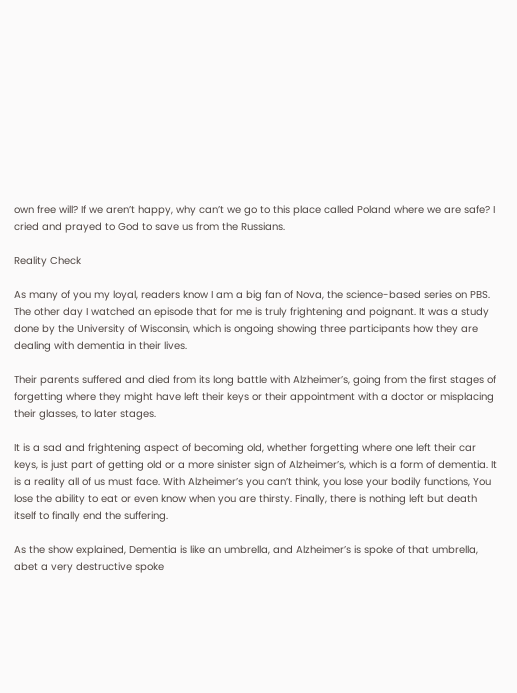own free will? If we aren’t happy, why can’t we go to this place called Poland where we are safe? I cried and prayed to God to save us from the Russians.

Reality Check

As many of you my loyal, readers know I am a big fan of Nova, the science-based series on PBS. The other day I watched an episode that for me is truly frightening and poignant. It was a study done by the University of Wisconsin, which is ongoing showing three participants how they are dealing with dementia in their lives.

Their parents suffered and died from its long battle with Alzheimer’s, going from the first stages of forgetting where they might have left their keys or their appointment with a doctor or misplacing their glasses, to later stages.

It is a sad and frightening aspect of becoming old, whether forgetting where one left their car keys, is just part of getting old or a more sinister sign of Alzheimer’s, which is a form of dementia. It is a reality all of us must face. With Alzheimer’s you can’t think, you lose your bodily functions, You lose the ability to eat or even know when you are thirsty. Finally, there is nothing left but death itself to finally end the suffering.

As the show explained, Dementia is like an umbrella, and Alzheimer’s is spoke of that umbrella, abet a very destructive spoke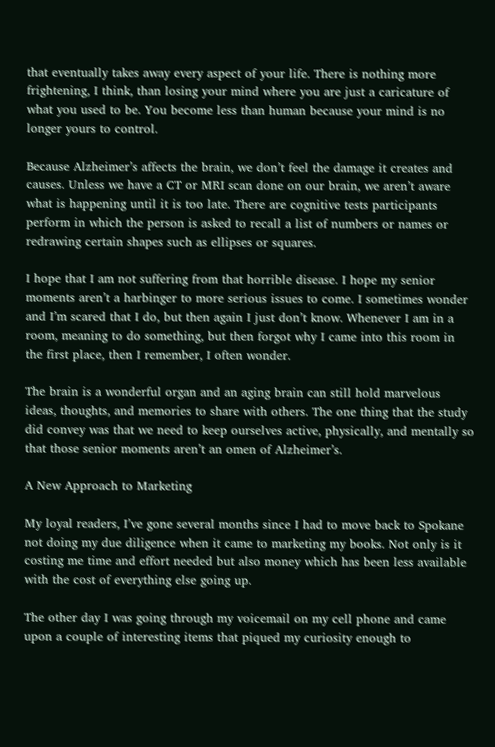that eventually takes away every aspect of your life. There is nothing more frightening, I think, than losing your mind where you are just a caricature of what you used to be. You become less than human because your mind is no longer yours to control.

Because Alzheimer’s affects the brain, we don’t feel the damage it creates and causes. Unless we have a CT or MRI scan done on our brain, we aren’t aware what is happening until it is too late. There are cognitive tests participants perform in which the person is asked to recall a list of numbers or names or redrawing certain shapes such as ellipses or squares.

I hope that I am not suffering from that horrible disease. I hope my senior moments aren’t a harbinger to more serious issues to come. I sometimes wonder and I’m scared that I do, but then again I just don’t know. Whenever I am in a room, meaning to do something, but then forgot why I came into this room in the first place, then I remember, I often wonder.

The brain is a wonderful organ and an aging brain can still hold marvelous ideas, thoughts, and memories to share with others. The one thing that the study did convey was that we need to keep ourselves active, physically, and mentally so that those senior moments aren’t an omen of Alzheimer’s.

A New Approach to Marketing

My loyal readers, I’ve gone several months since I had to move back to Spokane not doing my due diligence when it came to marketing my books. Not only is it costing me time and effort needed but also money which has been less available with the cost of everything else going up.

The other day I was going through my voicemail on my cell phone and came upon a couple of interesting items that piqued my curiosity enough to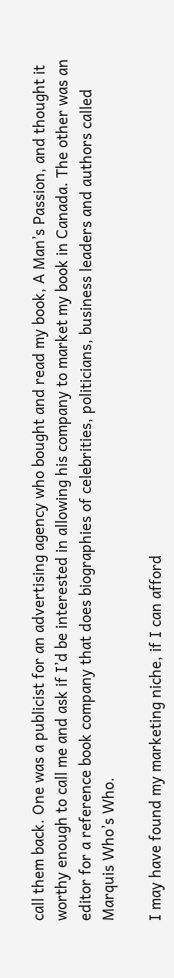call them back. One was a publicist for an advertising agency who bought and read my book, A Man’s Passion, and thought it worthy enough to call me and ask if I’d be interested in allowing his company to market my book in Canada. The other was an editor for a reference book company that does biographies of celebrities, politicians, business leaders and authors called Marquis Who’s Who.

I may have found my marketing niche, if I can afford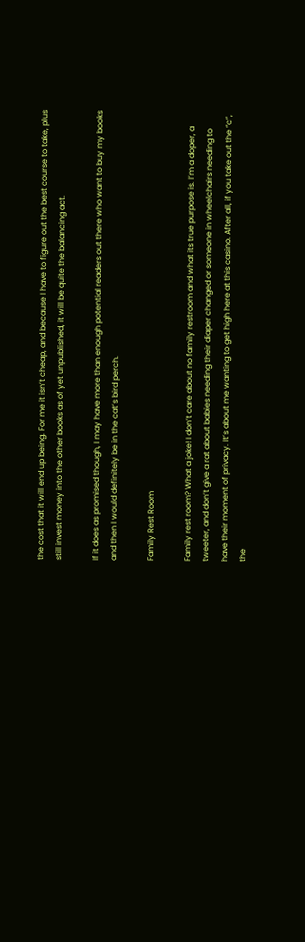the cost that it will end up being. For me it isn’t cheap, and because I have to figure out the best course to take, plus still invest money into the other books as of yet unpublished, it will be quite the balancing act.

If it does as promised though, I may have more than enough potential readers out there who want to buy my books and then I would definitely be in the cat’s bird perch.

Family Rest Room

Family rest room? What a joke! I don’t care about no family restroom and what its true purpose is. I’m a doper, a tweeter, and don’t give a rat about babies needing their diaper changed or someone in wheelchairs needing to have their moment of privacy. It’s about me wanting to get high here at this casino. After all, if you take out the “c”, the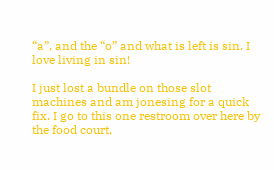“a”, and the “o” and what is left is sin. I love living in sin!

I just lost a bundle on those slot machines and am jonesing for a quick fix. I go to this one restroom over here by the food court,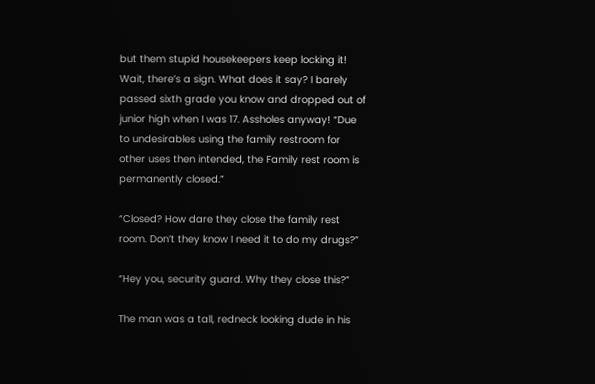but them stupid housekeepers keep locking it! Wait, there’s a sign. What does it say? I barely passed sixth grade you know and dropped out of junior high when I was 17. Assholes anyway! “Due to undesirables using the family restroom for other uses then intended, the Family rest room is permanently closed.”

“Closed? How dare they close the family rest room. Don’t they know I need it to do my drugs?”

“Hey you, security guard. Why they close this?”

The man was a tall, redneck looking dude in his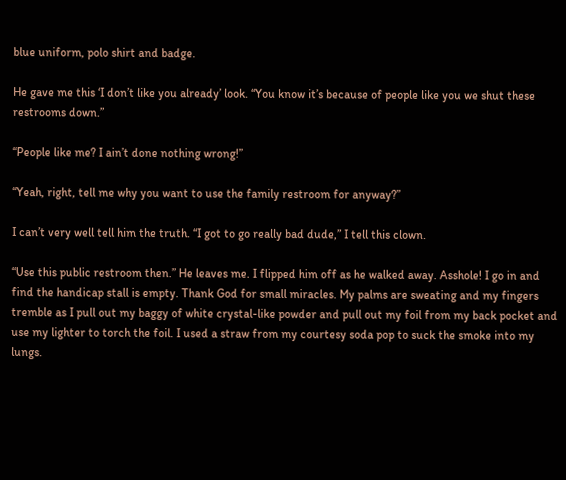blue uniform, polo shirt and badge.

He gave me this ‘I don’t like you already’ look. “You know it’s because of people like you we shut these restrooms down.”

“People like me? I ain’t done nothing wrong!”

“Yeah, right, tell me why you want to use the family restroom for anyway?”

I can’t very well tell him the truth. “I got to go really bad dude,” I tell this clown.

“Use this public restroom then.” He leaves me. I flipped him off as he walked away. Asshole! I go in and find the handicap stall is empty. Thank God for small miracles. My palms are sweating and my fingers tremble as I pull out my baggy of white crystal-like powder and pull out my foil from my back pocket and use my lighter to torch the foil. I used a straw from my courtesy soda pop to suck the smoke into my lungs.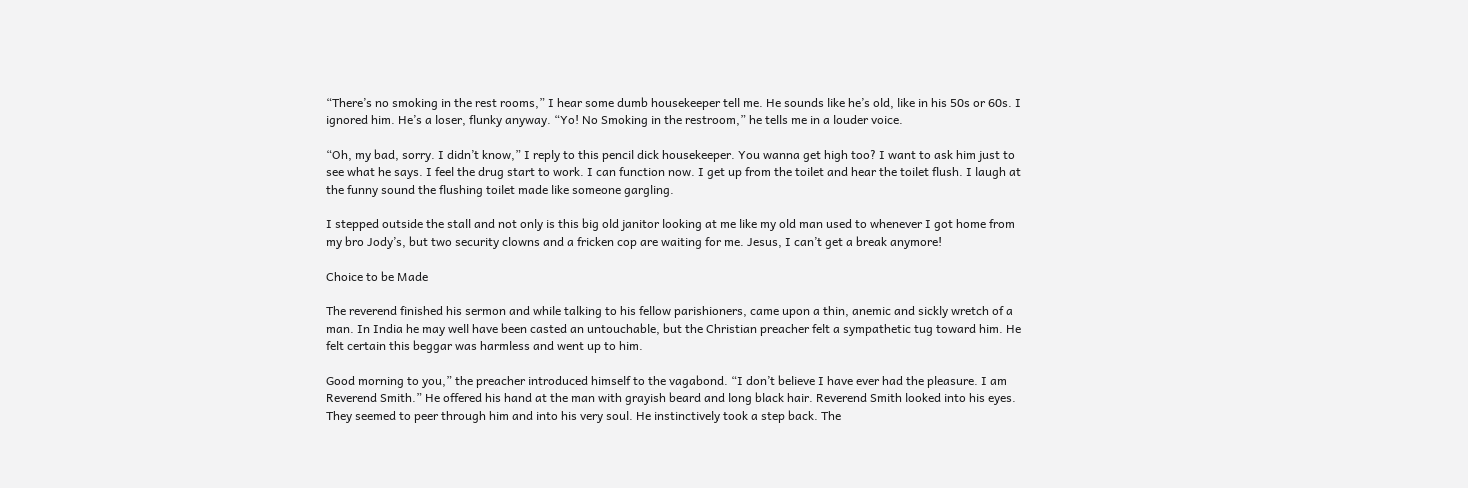“There’s no smoking in the rest rooms,” I hear some dumb housekeeper tell me. He sounds like he’s old, like in his 50s or 60s. I ignored him. He’s a loser, flunky anyway. “Yo! No Smoking in the restroom,” he tells me in a louder voice.

“Oh, my bad, sorry. I didn’t know,” I reply to this pencil dick housekeeper. You wanna get high too? I want to ask him just to see what he says. I feel the drug start to work. I can function now. I get up from the toilet and hear the toilet flush. I laugh at the funny sound the flushing toilet made like someone gargling.

I stepped outside the stall and not only is this big old janitor looking at me like my old man used to whenever I got home from my bro Jody’s, but two security clowns and a fricken cop are waiting for me. Jesus, I can’t get a break anymore!

Choice to be Made

The reverend finished his sermon and while talking to his fellow parishioners, came upon a thin, anemic and sickly wretch of a man. In India he may well have been casted an untouchable, but the Christian preacher felt a sympathetic tug toward him. He felt certain this beggar was harmless and went up to him.

Good morning to you,” the preacher introduced himself to the vagabond. “I don’t believe I have ever had the pleasure. I am Reverend Smith.” He offered his hand at the man with grayish beard and long black hair. Reverend Smith looked into his eyes. They seemed to peer through him and into his very soul. He instinctively took a step back. The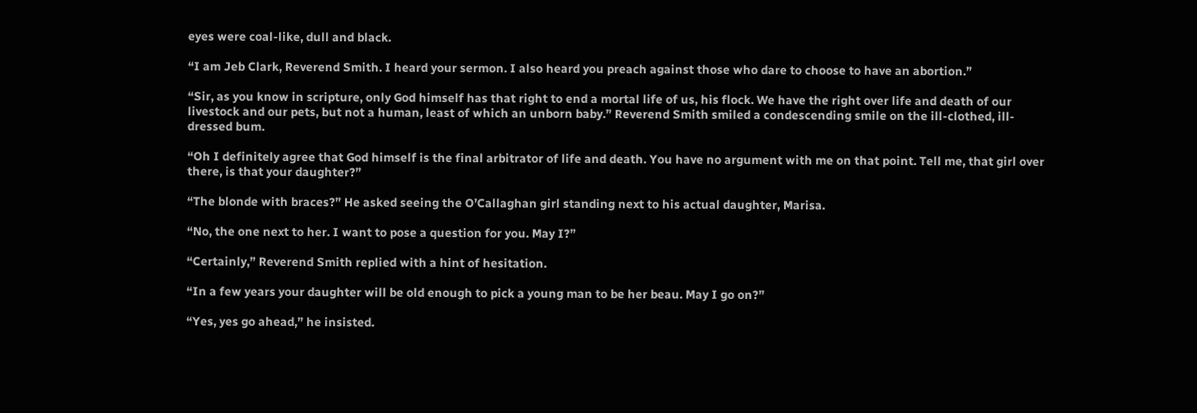eyes were coal-like, dull and black.

“I am Jeb Clark, Reverend Smith. I heard your sermon. I also heard you preach against those who dare to choose to have an abortion.”

“Sir, as you know in scripture, only God himself has that right to end a mortal life of us, his flock. We have the right over life and death of our livestock and our pets, but not a human, least of which an unborn baby.” Reverend Smith smiled a condescending smile on the ill-clothed, ill-dressed bum.

“Oh I definitely agree that God himself is the final arbitrator of life and death. You have no argument with me on that point. Tell me, that girl over there, is that your daughter?”

“The blonde with braces?” He asked seeing the O’Callaghan girl standing next to his actual daughter, Marisa.

“No, the one next to her. I want to pose a question for you. May I?”

“Certainly,” Reverend Smith replied with a hint of hesitation.

“In a few years your daughter will be old enough to pick a young man to be her beau. May I go on?”

“Yes, yes go ahead,” he insisted.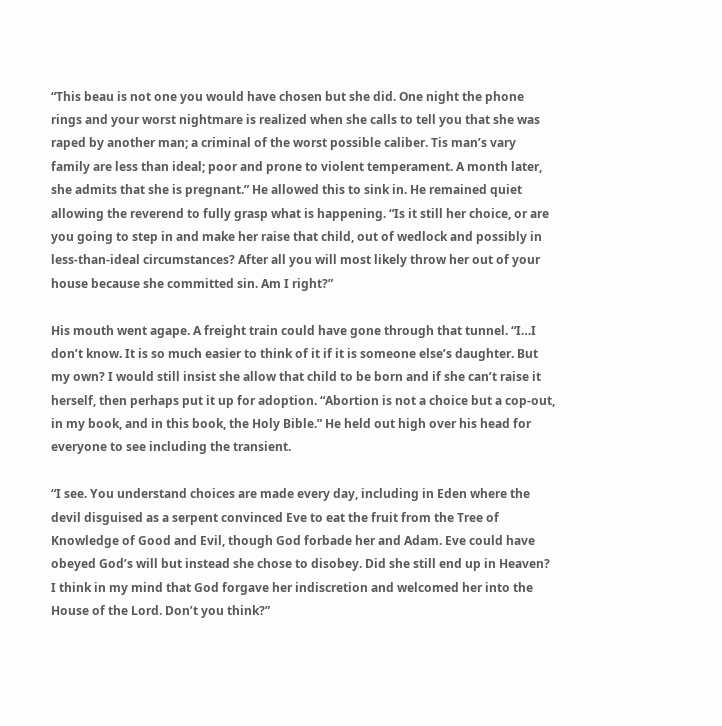“This beau is not one you would have chosen but she did. One night the phone rings and your worst nightmare is realized when she calls to tell you that she was raped by another man; a criminal of the worst possible caliber. Tis man’s vary family are less than ideal; poor and prone to violent temperament. A month later, she admits that she is pregnant.” He allowed this to sink in. He remained quiet allowing the reverend to fully grasp what is happening. “Is it still her choice, or are you going to step in and make her raise that child, out of wedlock and possibly in less-than-ideal circumstances? After all you will most likely throw her out of your house because she committed sin. Am I right?”

His mouth went agape. A freight train could have gone through that tunnel. “I…I don’t know. It is so much easier to think of it if it is someone else’s daughter. But my own? I would still insist she allow that child to be born and if she can’t raise it herself, then perhaps put it up for adoption. “Abortion is not a choice but a cop-out, in my book, and in this book, the Holy Bible.” He held out high over his head for everyone to see including the transient.

“I see. You understand choices are made every day, including in Eden where the devil disguised as a serpent convinced Eve to eat the fruit from the Tree of Knowledge of Good and Evil, though God forbade her and Adam. Eve could have obeyed God’s will but instead she chose to disobey. Did she still end up in Heaven? I think in my mind that God forgave her indiscretion and welcomed her into the House of the Lord. Don’t you think?”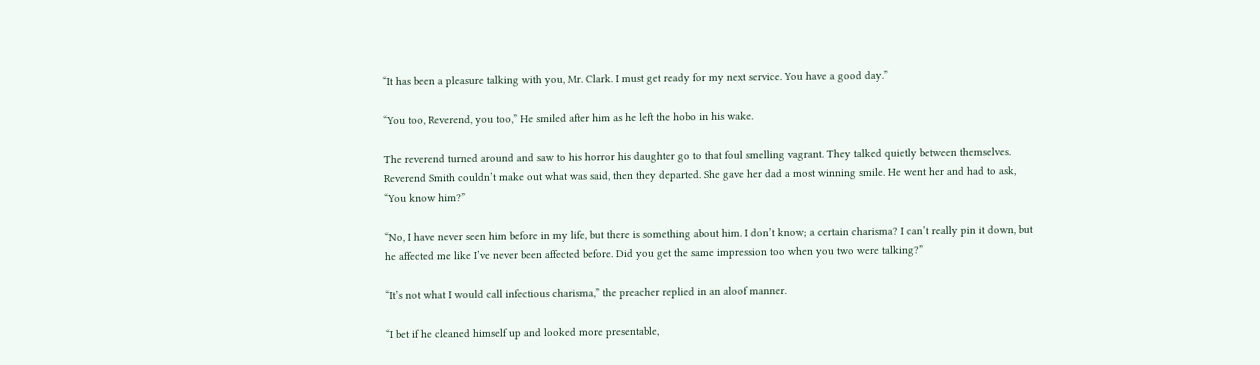“It has been a pleasure talking with you, Mr. Clark. I must get ready for my next service. You have a good day.”

“You too, Reverend, you too,” He smiled after him as he left the hobo in his wake.

The reverend turned around and saw to his horror his daughter go to that foul smelling vagrant. They talked quietly between themselves. Reverend Smith couldn’t make out what was said, then they departed. She gave her dad a most winning smile. He went her and had to ask, “You know him?”

“No, I have never seen him before in my life, but there is something about him. I don’t know; a certain charisma? I can’t really pin it down, but he affected me like I’ve never been affected before. Did you get the same impression too when you two were talking?”

“It’s not what I would call infectious charisma,” the preacher replied in an aloof manner.

“I bet if he cleaned himself up and looked more presentable,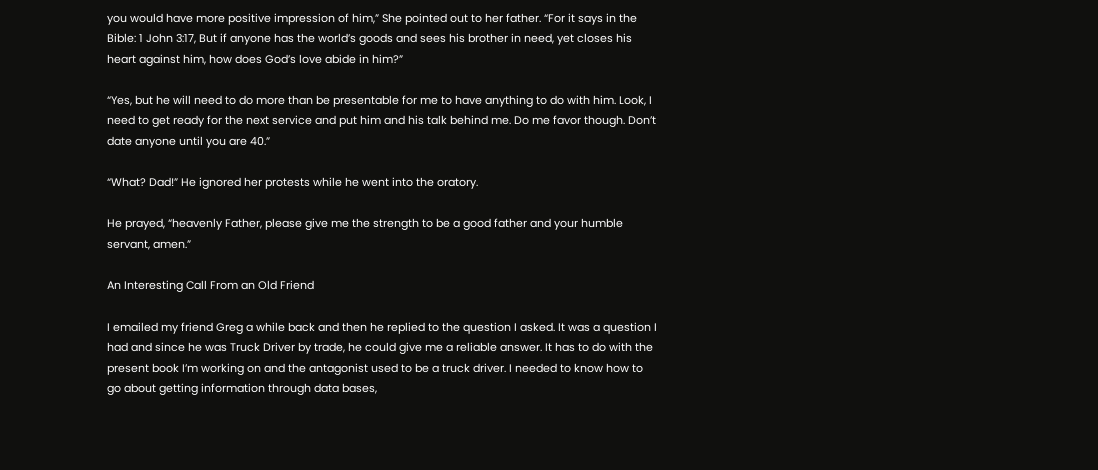you would have more positive impression of him,” She pointed out to her father. “For it says in the Bible: 1 John 3:17, But if anyone has the world’s goods and sees his brother in need, yet closes his heart against him, how does God’s love abide in him?”

“Yes, but he will need to do more than be presentable for me to have anything to do with him. Look, I need to get ready for the next service and put him and his talk behind me. Do me favor though. Don’t date anyone until you are 40.”

“What? Dad!” He ignored her protests while he went into the oratory.

He prayed, “heavenly Father, please give me the strength to be a good father and your humble servant, amen.”

An Interesting Call From an Old Friend

I emailed my friend Greg a while back and then he replied to the question I asked. It was a question I had and since he was Truck Driver by trade, he could give me a reliable answer. It has to do with the present book I’m working on and the antagonist used to be a truck driver. I needed to know how to go about getting information through data bases,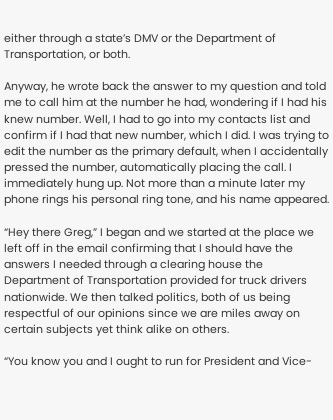either through a state’s DMV or the Department of Transportation, or both.

Anyway, he wrote back the answer to my question and told me to call him at the number he had, wondering if I had his knew number. Well, I had to go into my contacts list and confirm if I had that new number, which I did. I was trying to edit the number as the primary default, when I accidentally pressed the number, automatically placing the call. I immediately hung up. Not more than a minute later my phone rings his personal ring tone, and his name appeared.

“Hey there Greg,” I began and we started at the place we left off in the email confirming that I should have the answers I needed through a clearing house the Department of Transportation provided for truck drivers nationwide. We then talked politics, both of us being respectful of our opinions since we are miles away on certain subjects yet think alike on others.

“You know you and I ought to run for President and Vice-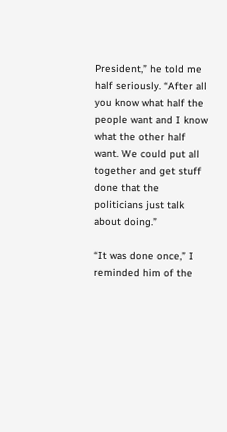President,” he told me half seriously. “After all you know what half the people want and I know what the other half want. We could put all together and get stuff done that the politicians just talk about doing.”

“It was done once,” I reminded him of the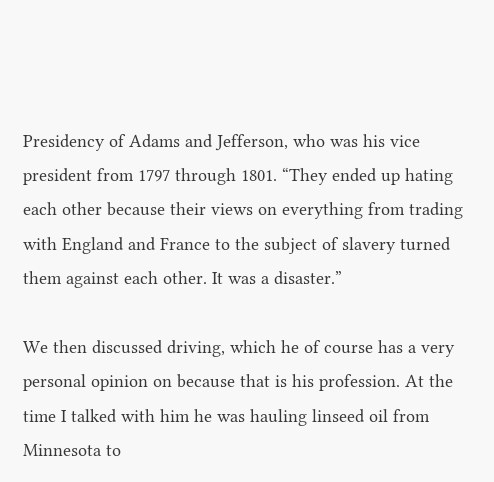Presidency of Adams and Jefferson, who was his vice president from 1797 through 1801. “They ended up hating each other because their views on everything from trading with England and France to the subject of slavery turned them against each other. It was a disaster.”

We then discussed driving, which he of course has a very personal opinion on because that is his profession. At the time I talked with him he was hauling linseed oil from Minnesota to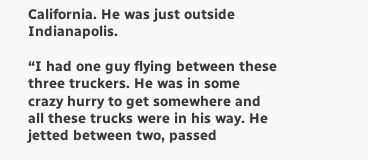California. He was just outside Indianapolis.

“I had one guy flying between these three truckers. He was in some crazy hurry to get somewhere and all these trucks were in his way. He jetted between two, passed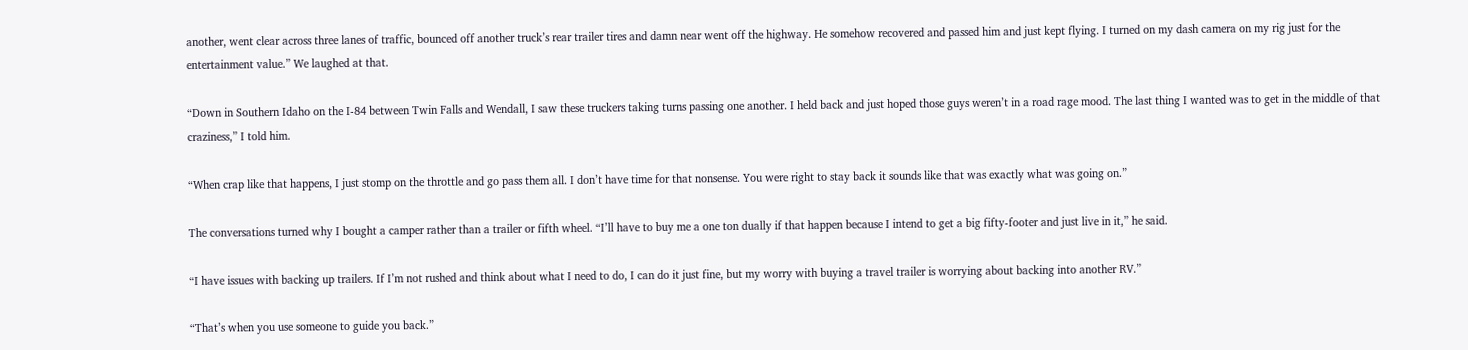another, went clear across three lanes of traffic, bounced off another truck’s rear trailer tires and damn near went off the highway. He somehow recovered and passed him and just kept flying. I turned on my dash camera on my rig just for the entertainment value.” We laughed at that.

“Down in Southern Idaho on the I-84 between Twin Falls and Wendall, I saw these truckers taking turns passing one another. I held back and just hoped those guys weren’t in a road rage mood. The last thing I wanted was to get in the middle of that craziness,” I told him.

“When crap like that happens, I just stomp on the throttle and go pass them all. I don’t have time for that nonsense. You were right to stay back it sounds like that was exactly what was going on.”

The conversations turned why I bought a camper rather than a trailer or fifth wheel. “I’ll have to buy me a one ton dually if that happen because I intend to get a big fifty-footer and just live in it,” he said.

“I have issues with backing up trailers. If I’m not rushed and think about what I need to do, I can do it just fine, but my worry with buying a travel trailer is worrying about backing into another RV.”

“That’s when you use someone to guide you back.”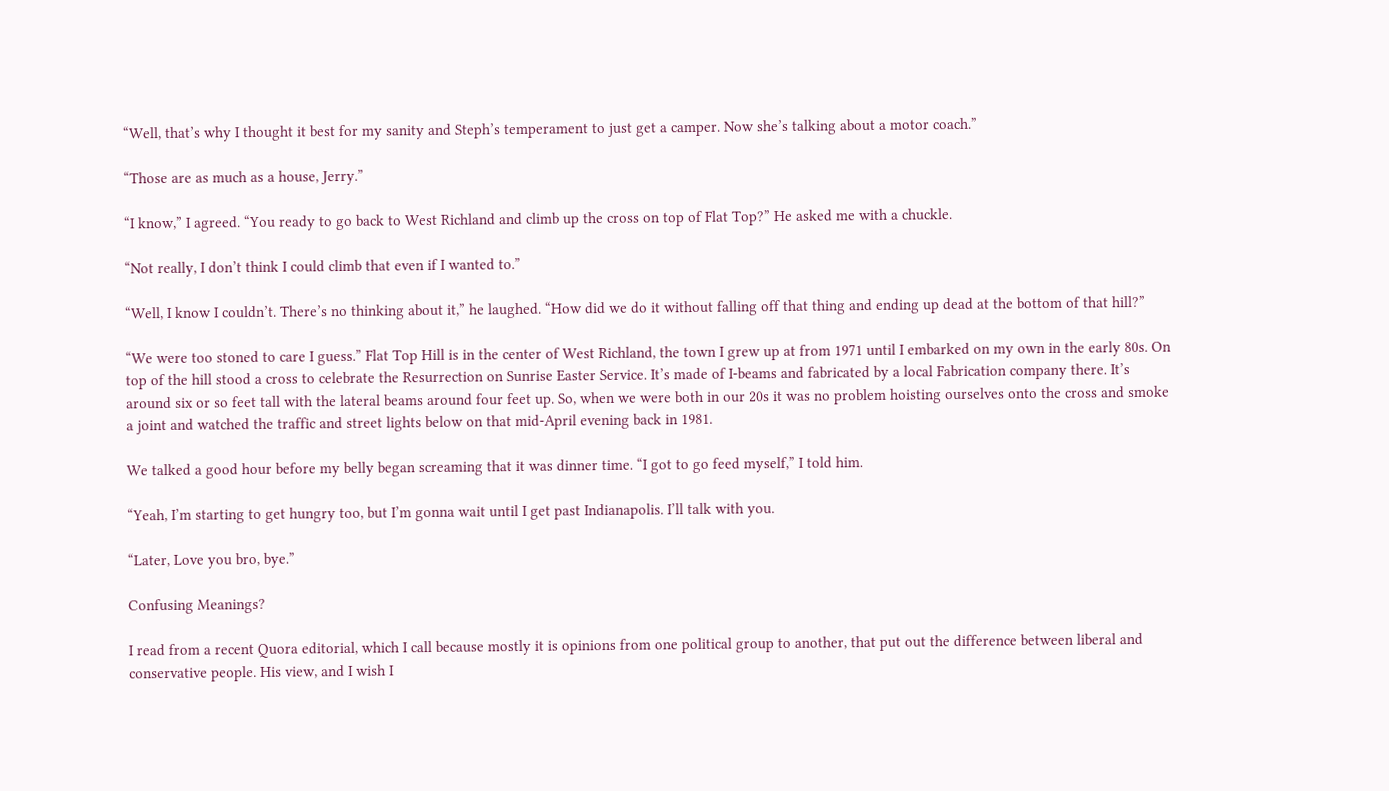“Well, that’s why I thought it best for my sanity and Steph’s temperament to just get a camper. Now she’s talking about a motor coach.”

“Those are as much as a house, Jerry.”

“I know,” I agreed. “You ready to go back to West Richland and climb up the cross on top of Flat Top?” He asked me with a chuckle.

“Not really, I don’t think I could climb that even if I wanted to.”

“Well, I know I couldn’t. There’s no thinking about it,” he laughed. “How did we do it without falling off that thing and ending up dead at the bottom of that hill?”

“We were too stoned to care I guess.” Flat Top Hill is in the center of West Richland, the town I grew up at from 1971 until I embarked on my own in the early 80s. On top of the hill stood a cross to celebrate the Resurrection on Sunrise Easter Service. It’s made of I-beams and fabricated by a local Fabrication company there. It’s around six or so feet tall with the lateral beams around four feet up. So, when we were both in our 20s it was no problem hoisting ourselves onto the cross and smoke a joint and watched the traffic and street lights below on that mid-April evening back in 1981.

We talked a good hour before my belly began screaming that it was dinner time. “I got to go feed myself,” I told him.

“Yeah, I’m starting to get hungry too, but I’m gonna wait until I get past Indianapolis. I’ll talk with you.

“Later, Love you bro, bye.”

Confusing Meanings?

I read from a recent Quora editorial, which I call because mostly it is opinions from one political group to another, that put out the difference between liberal and conservative people. His view, and I wish I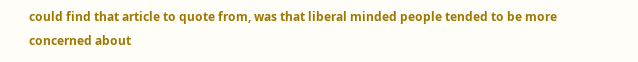could find that article to quote from, was that liberal minded people tended to be more concerned about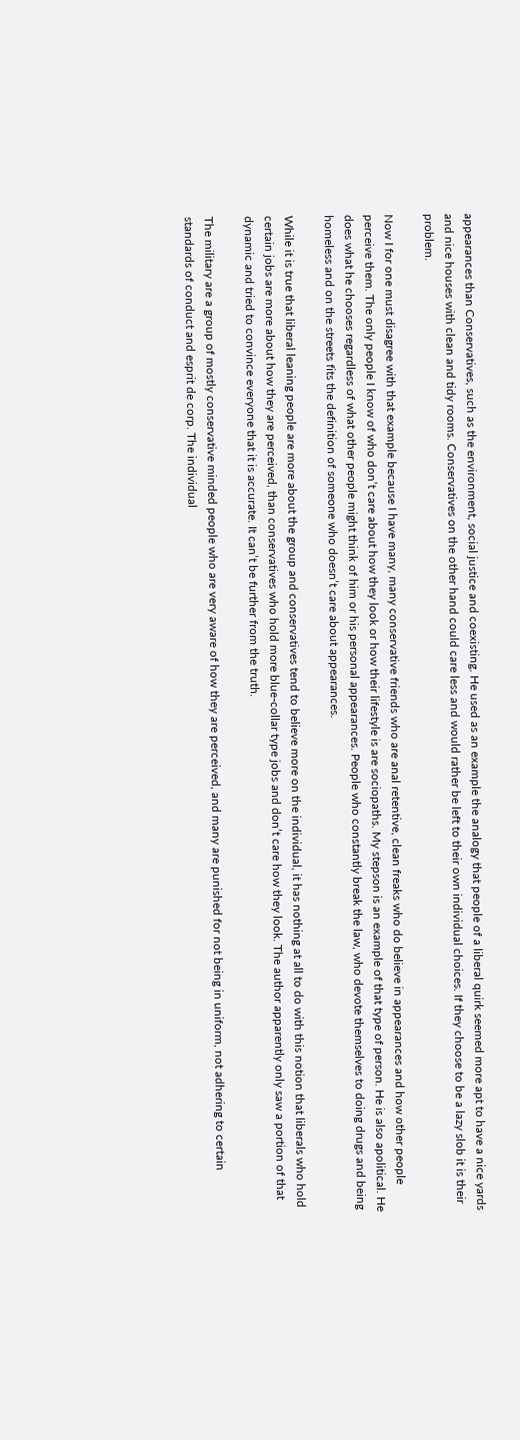appearances than Conservatives, such as the environment, social justice and coexisting. He used as an example the analogy that people of a liberal quirk seemed more apt to have a nice yards and nice houses with clean and tidy rooms. Conservatives on the other hand could care less and would rather be left to their own individual choices. If they choose to be a lazy slob it is their problem.

Now I for one must disagree with that example because I have many, many conservative friends who are anal retentive, clean freaks who do believe in appearances and how other people perceive them. The only people I know of who don’t care about how they look or how their lifestyle is are sociopaths. My stepson is an example of that type of person. He is also apolitical. He does what he chooses regardless of what other people might think of him or his personal appearances. People who constantly break the law, who devote themselves to doing drugs and being homeless and on the streets fits the definition of someone who doesn’t care about appearances.

While it is true that liberal leaning people are more about the group and conservatives tend to believe more on the individual, it has nothing at all to do with this notion that liberals who hold certain jobs are more about how they are perceived, than conservatives who hold more blue-collar type jobs and don’t care how they look. The author apparently only saw a portion of that dynamic and tried to convince everyone that it is accurate. It can’t be further from the truth.

The military are a group of mostly conservative minded people who are very aware of how they are perceived, and many are punished for not being in uniform, not adhering to certain standards of conduct and esprit de corp. The individual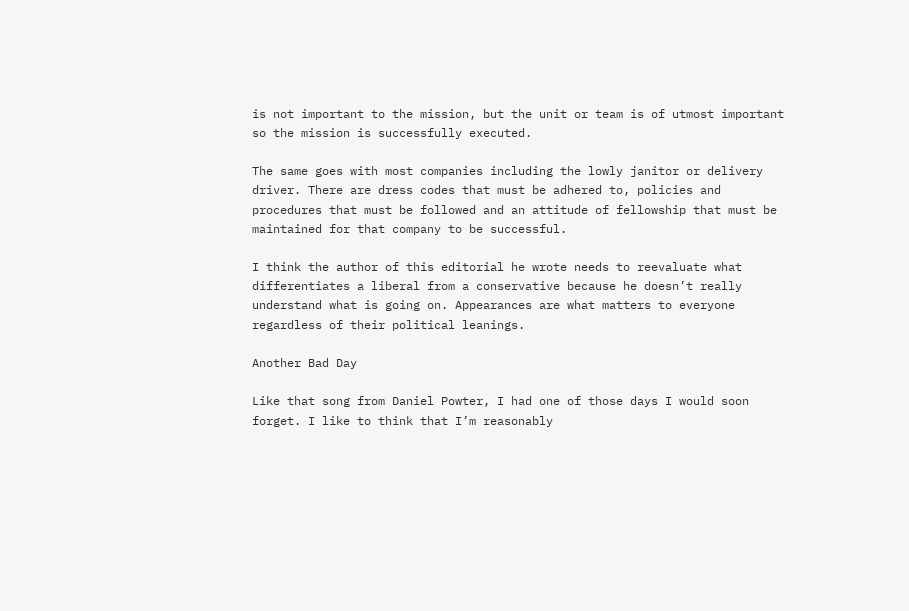is not important to the mission, but the unit or team is of utmost important so the mission is successfully executed.

The same goes with most companies including the lowly janitor or delivery driver. There are dress codes that must be adhered to, policies and procedures that must be followed and an attitude of fellowship that must be maintained for that company to be successful.

I think the author of this editorial he wrote needs to reevaluate what differentiates a liberal from a conservative because he doesn’t really understand what is going on. Appearances are what matters to everyone regardless of their political leanings.

Another Bad Day

Like that song from Daniel Powter, I had one of those days I would soon forget. I like to think that I’m reasonably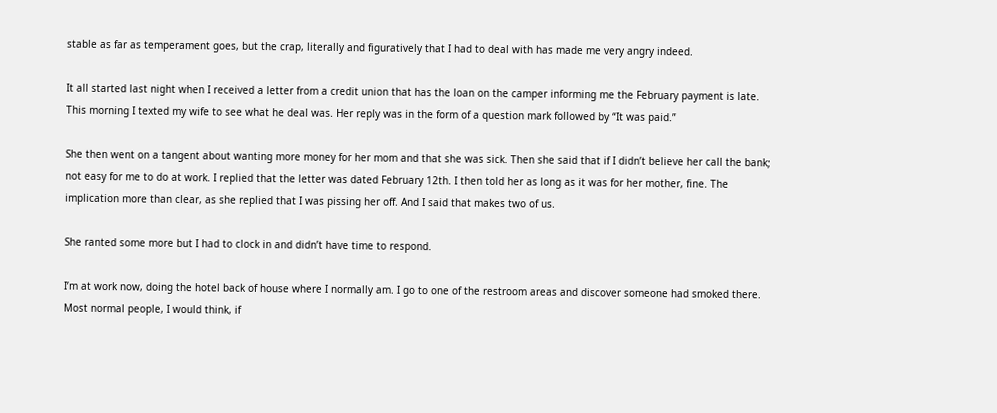stable as far as temperament goes, but the crap, literally and figuratively that I had to deal with has made me very angry indeed.

It all started last night when I received a letter from a credit union that has the loan on the camper informing me the February payment is late. This morning I texted my wife to see what he deal was. Her reply was in the form of a question mark followed by “It was paid.”

She then went on a tangent about wanting more money for her mom and that she was sick. Then she said that if I didn’t believe her call the bank; not easy for me to do at work. I replied that the letter was dated February 12th. I then told her as long as it was for her mother, fine. The implication more than clear, as she replied that I was pissing her off. And I said that makes two of us.

She ranted some more but I had to clock in and didn’t have time to respond.

I’m at work now, doing the hotel back of house where I normally am. I go to one of the restroom areas and discover someone had smoked there. Most normal people, I would think, if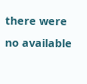there were no available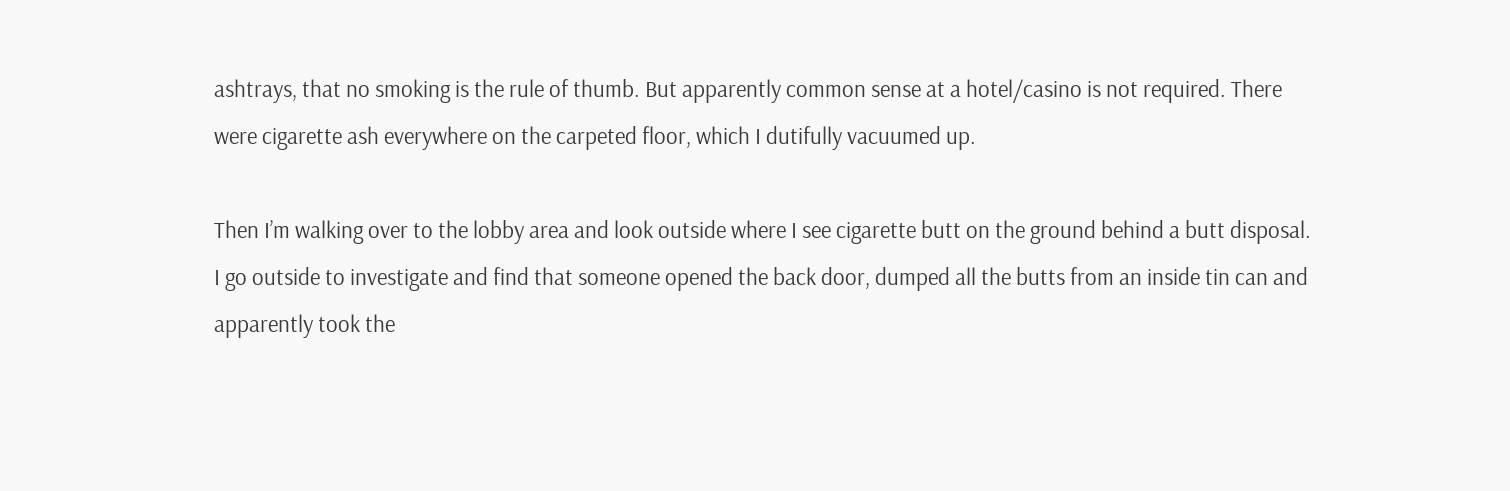ashtrays, that no smoking is the rule of thumb. But apparently common sense at a hotel/casino is not required. There were cigarette ash everywhere on the carpeted floor, which I dutifully vacuumed up.

Then I’m walking over to the lobby area and look outside where I see cigarette butt on the ground behind a butt disposal. I go outside to investigate and find that someone opened the back door, dumped all the butts from an inside tin can and apparently took the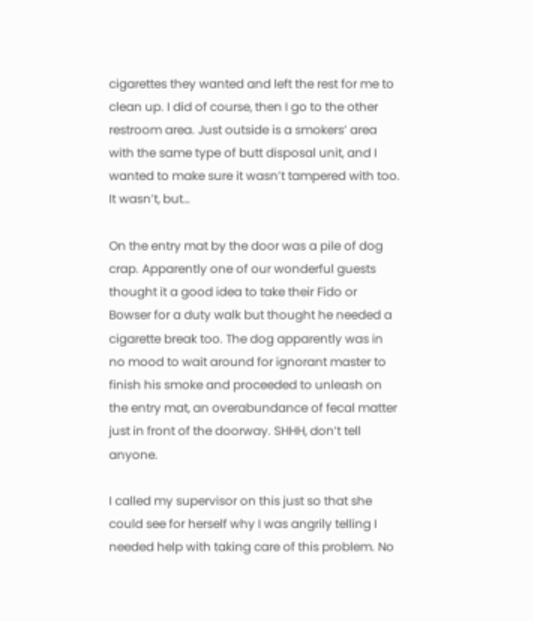cigarettes they wanted and left the rest for me to clean up. I did of course, then I go to the other restroom area. Just outside is a smokers’ area with the same type of butt disposal unit, and I wanted to make sure it wasn’t tampered with too. It wasn’t, but…

On the entry mat by the door was a pile of dog crap. Apparently one of our wonderful guests thought it a good idea to take their Fido or Bowser for a duty walk but thought he needed a cigarette break too. The dog apparently was in no mood to wait around for ignorant master to finish his smoke and proceeded to unleash on the entry mat, an overabundance of fecal matter just in front of the doorway. SHHH, don’t tell anyone.

I called my supervisor on this just so that she could see for herself why I was angrily telling I needed help with taking care of this problem. No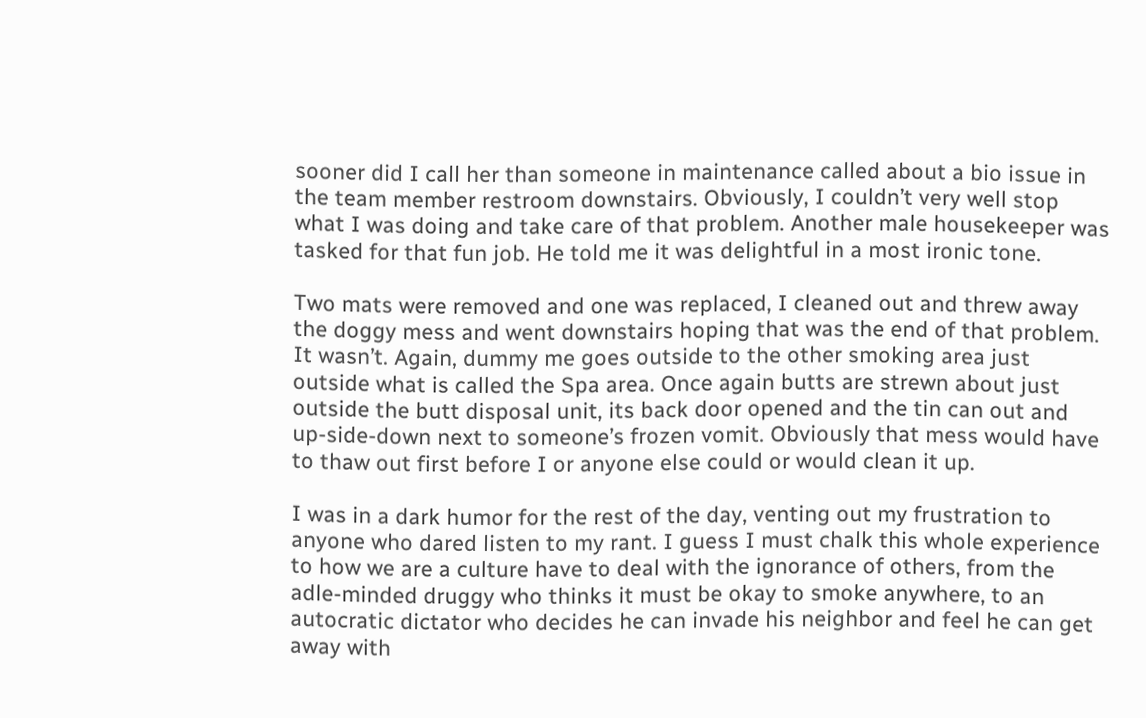sooner did I call her than someone in maintenance called about a bio issue in the team member restroom downstairs. Obviously, I couldn’t very well stop what I was doing and take care of that problem. Another male housekeeper was tasked for that fun job. He told me it was delightful in a most ironic tone.

Two mats were removed and one was replaced, I cleaned out and threw away the doggy mess and went downstairs hoping that was the end of that problem. It wasn’t. Again, dummy me goes outside to the other smoking area just outside what is called the Spa area. Once again butts are strewn about just outside the butt disposal unit, its back door opened and the tin can out and up-side-down next to someone’s frozen vomit. Obviously that mess would have to thaw out first before I or anyone else could or would clean it up.

I was in a dark humor for the rest of the day, venting out my frustration to anyone who dared listen to my rant. I guess I must chalk this whole experience to how we are a culture have to deal with the ignorance of others, from the adle-minded druggy who thinks it must be okay to smoke anywhere, to an autocratic dictator who decides he can invade his neighbor and feel he can get away with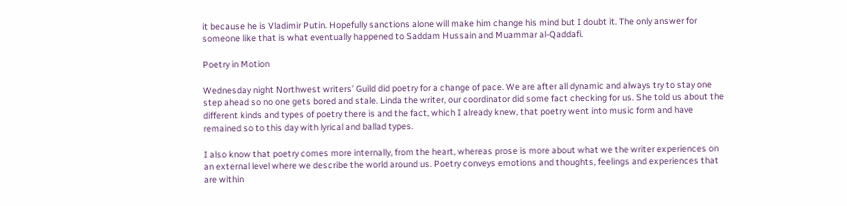it because he is Vladimir Putin. Hopefully sanctions alone will make him change his mind but I doubt it. The only answer for someone like that is what eventually happened to Saddam Hussain and Muammar al-Qaddafi.

Poetry in Motion

Wednesday night Northwest writers’ Guild did poetry for a change of pace. We are after all dynamic and always try to stay one step ahead so no one gets bored and stale. Linda the writer, our coordinator did some fact checking for us. She told us about the different kinds and types of poetry there is and the fact, which I already knew, that poetry went into music form and have remained so to this day with lyrical and ballad types.

I also know that poetry comes more internally, from the heart, whereas prose is more about what we the writer experiences on an external level where we describe the world around us. Poetry conveys emotions and thoughts, feelings and experiences that are within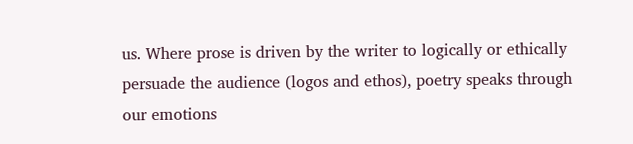us. Where prose is driven by the writer to logically or ethically persuade the audience (logos and ethos), poetry speaks through our emotions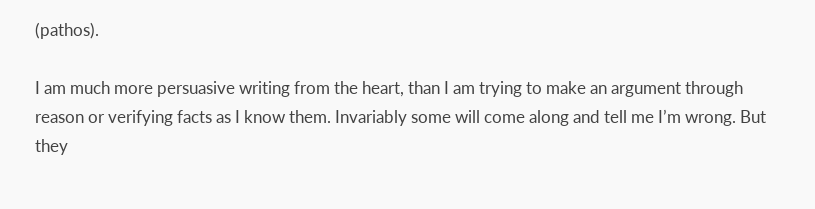(pathos).

I am much more persuasive writing from the heart, than I am trying to make an argument through reason or verifying facts as I know them. Invariably some will come along and tell me I’m wrong. But they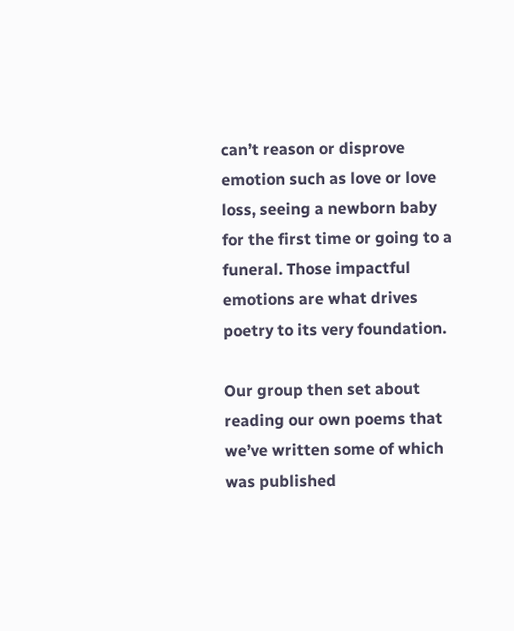can’t reason or disprove emotion such as love or love loss, seeing a newborn baby for the first time or going to a funeral. Those impactful emotions are what drives poetry to its very foundation.

Our group then set about reading our own poems that we’ve written some of which was published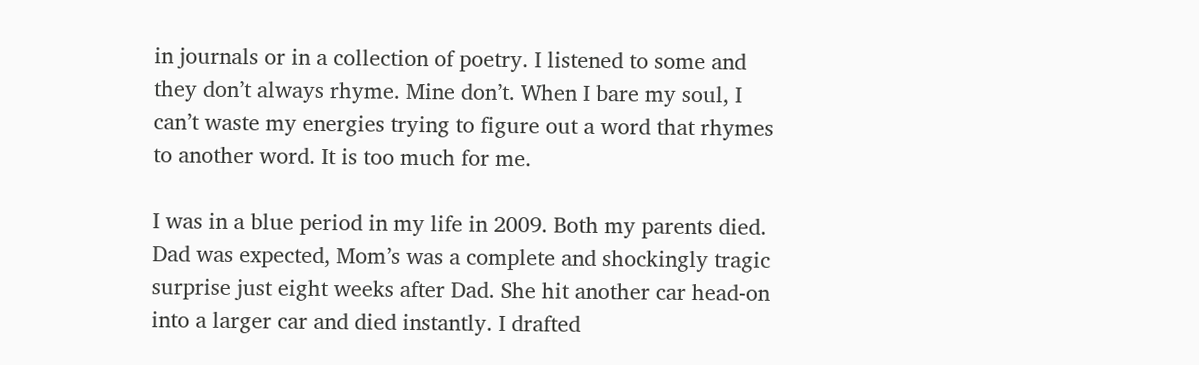in journals or in a collection of poetry. I listened to some and they don’t always rhyme. Mine don’t. When I bare my soul, I can’t waste my energies trying to figure out a word that rhymes to another word. It is too much for me.

I was in a blue period in my life in 2009. Both my parents died. Dad was expected, Mom’s was a complete and shockingly tragic surprise just eight weeks after Dad. She hit another car head-on into a larger car and died instantly. I drafted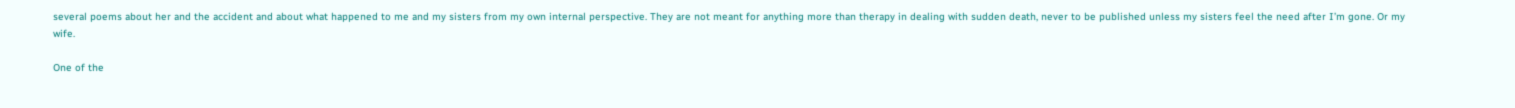several poems about her and the accident and about what happened to me and my sisters from my own internal perspective. They are not meant for anything more than therapy in dealing with sudden death, never to be published unless my sisters feel the need after I’m gone. Or my wife.

One of the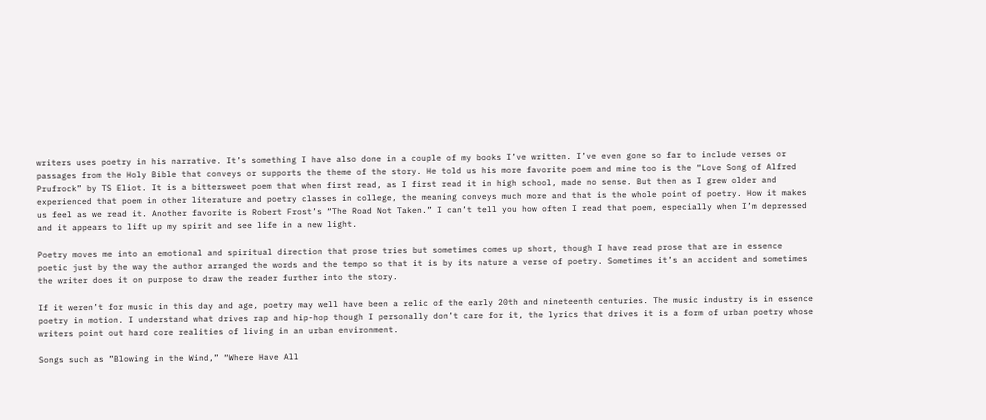writers uses poetry in his narrative. It’s something I have also done in a couple of my books I’ve written. I’ve even gone so far to include verses or passages from the Holy Bible that conveys or supports the theme of the story. He told us his more favorite poem and mine too is the “Love Song of Alfred Prufrock” by TS Eliot. It is a bittersweet poem that when first read, as I first read it in high school, made no sense. But then as I grew older and experienced that poem in other literature and poetry classes in college, the meaning conveys much more and that is the whole point of poetry. How it makes us feel as we read it. Another favorite is Robert Frost’s “The Road Not Taken.” I can’t tell you how often I read that poem, especially when I’m depressed and it appears to lift up my spirit and see life in a new light.

Poetry moves me into an emotional and spiritual direction that prose tries but sometimes comes up short, though I have read prose that are in essence poetic just by the way the author arranged the words and the tempo so that it is by its nature a verse of poetry. Sometimes it’s an accident and sometimes the writer does it on purpose to draw the reader further into the story.

If it weren’t for music in this day and age, poetry may well have been a relic of the early 20th and nineteenth centuries. The music industry is in essence poetry in motion. I understand what drives rap and hip-hop though I personally don’t care for it, the lyrics that drives it is a form of urban poetry whose writers point out hard core realities of living in an urban environment.

Songs such as ”Blowing in the Wind,” “Where Have All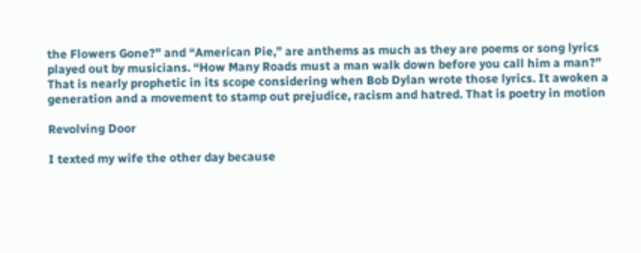the Flowers Gone?” and “American Pie,” are anthems as much as they are poems or song lyrics played out by musicians. “How Many Roads must a man walk down before you call him a man?” That is nearly prophetic in its scope considering when Bob Dylan wrote those lyrics. It awoken a generation and a movement to stamp out prejudice, racism and hatred. That is poetry in motion

Revolving Door

I texted my wife the other day because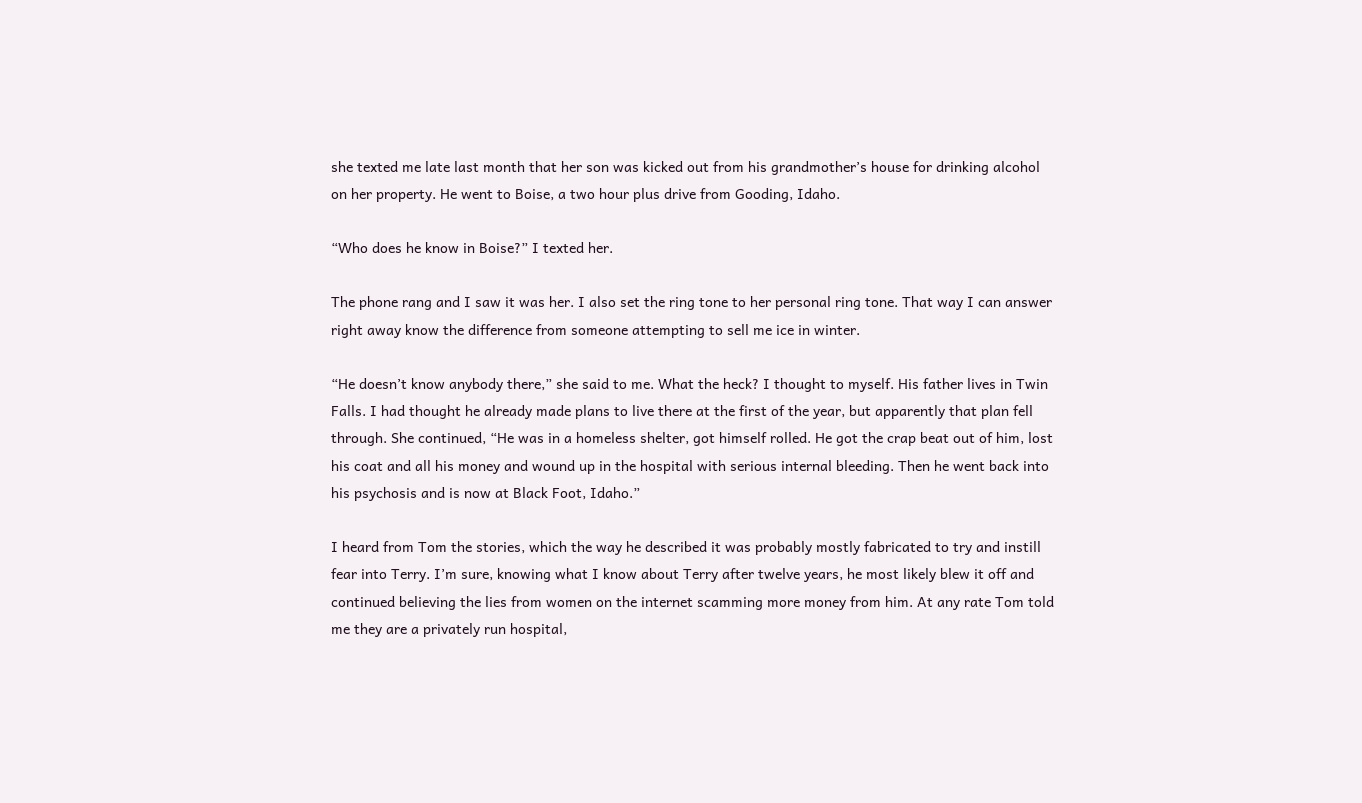she texted me late last month that her son was kicked out from his grandmother’s house for drinking alcohol on her property. He went to Boise, a two hour plus drive from Gooding, Idaho.

“Who does he know in Boise?” I texted her.

The phone rang and I saw it was her. I also set the ring tone to her personal ring tone. That way I can answer right away know the difference from someone attempting to sell me ice in winter.

“He doesn’t know anybody there,” she said to me. What the heck? I thought to myself. His father lives in Twin Falls. I had thought he already made plans to live there at the first of the year, but apparently that plan fell through. She continued, “He was in a homeless shelter, got himself rolled. He got the crap beat out of him, lost his coat and all his money and wound up in the hospital with serious internal bleeding. Then he went back into his psychosis and is now at Black Foot, Idaho.”

I heard from Tom the stories, which the way he described it was probably mostly fabricated to try and instill fear into Terry. I’m sure, knowing what I know about Terry after twelve years, he most likely blew it off and continued believing the lies from women on the internet scamming more money from him. At any rate Tom told me they are a privately run hospital,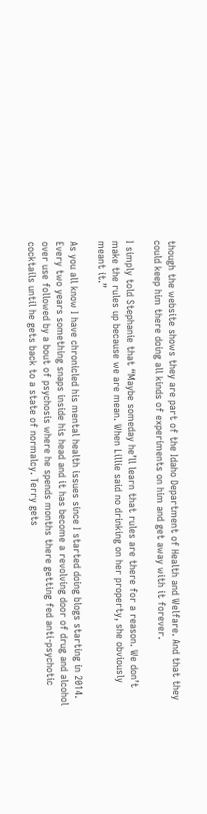though the website shows they are part of the Idaho Department of Health and Welfare. And that they could keep him there doing all kinds of experiments on him and get away with it forever.

I simply told Stephanie that “Maybe someday he’ll learn that rules are there for a reason. We don’t make the rules up because we are mean. When Lillie said no drinking on her property, she obviously meant it.”

As you all know I have chronicled his mental health issues since I started doing blogs starting in 2014. Every two years something snaps inside his head and it has become a revolving door of drug and alcohol over use followed by a bout of psychosis where he spends months there getting fed anti-psychotic cocktails until he gets back to a state of normalcy. Terry gets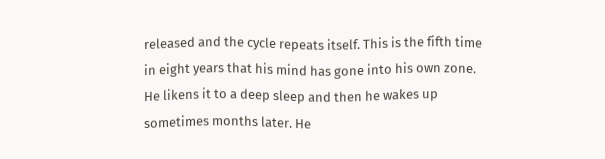released and the cycle repeats itself. This is the fifth time in eight years that his mind has gone into his own zone. He likens it to a deep sleep and then he wakes up sometimes months later. He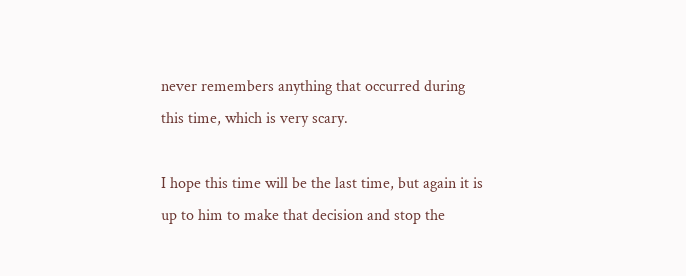never remembers anything that occurred during this time, which is very scary.

I hope this time will be the last time, but again it is up to him to make that decision and stop the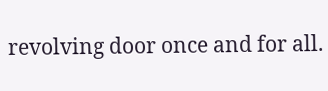revolving door once and for all.